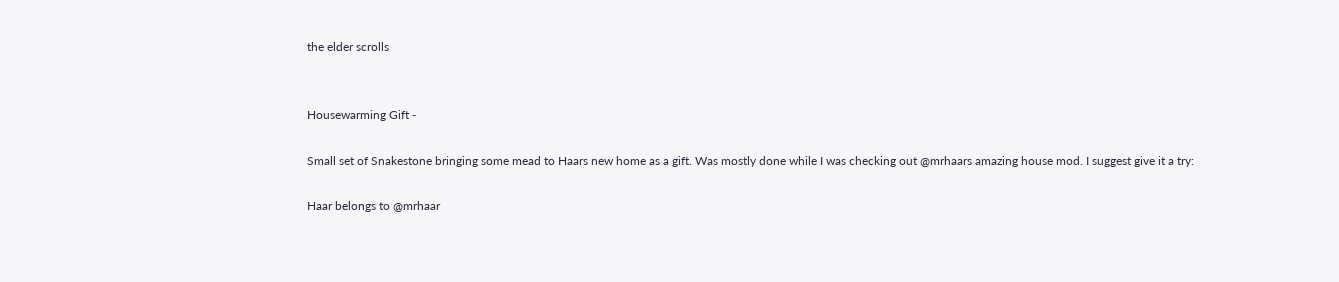the elder scrolls


Housewarming Gift -

Small set of Snakestone bringing some mead to Haars new home as a gift. Was mostly done while I was checking out @mrhaars amazing house mod. I suggest give it a try:

Haar belongs to @mrhaar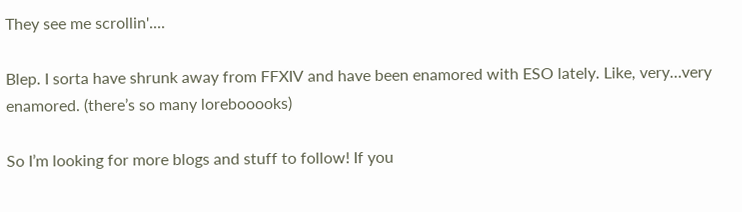They see me scrollin'....

Blep. I sorta have shrunk away from FFXIV and have been enamored with ESO lately. Like, very…very enamored. (there’s so many lorebooooks)

So I’m looking for more blogs and stuff to follow! If you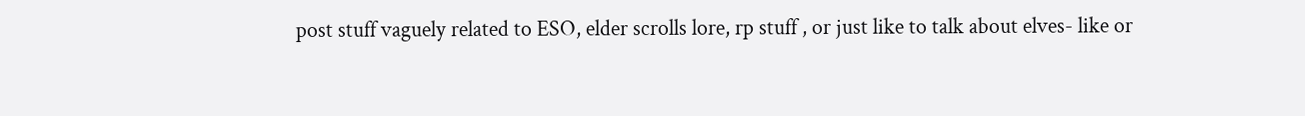post stuff vaguely related to ESO, elder scrolls lore, rp stuff , or just like to talk about elves- like or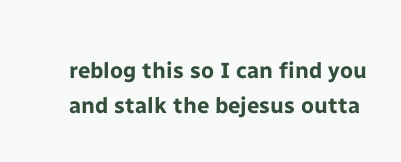reblog this so I can find you and stalk the bejesus outta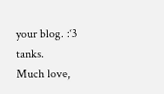your blog. :‘3 tanks.
Much love,